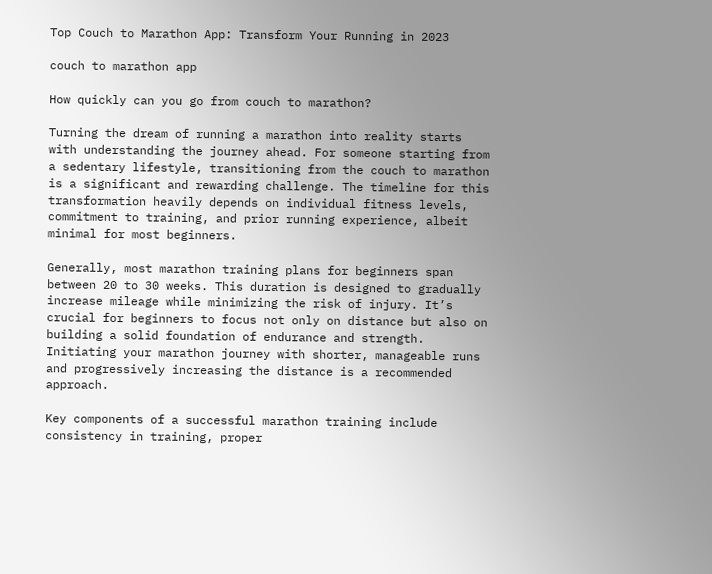Top Couch to Marathon App: Transform Your Running in 2023

couch to marathon app

How quickly can you go from couch to marathon?

Turning the dream of running a marathon into reality starts with understanding the journey ahead. For someone starting from a sedentary lifestyle, transitioning from the couch to marathon is a significant and rewarding challenge. The timeline for this transformation heavily depends on individual fitness levels, commitment to training, and prior running experience, albeit minimal for most beginners.

Generally, most marathon training plans for beginners span between 20 to 30 weeks. This duration is designed to gradually increase mileage while minimizing the risk of injury. It’s crucial for beginners to focus not only on distance but also on building a solid foundation of endurance and strength. Initiating your marathon journey with shorter, manageable runs and progressively increasing the distance is a recommended approach.

Key components of a successful marathon training include consistency in training, proper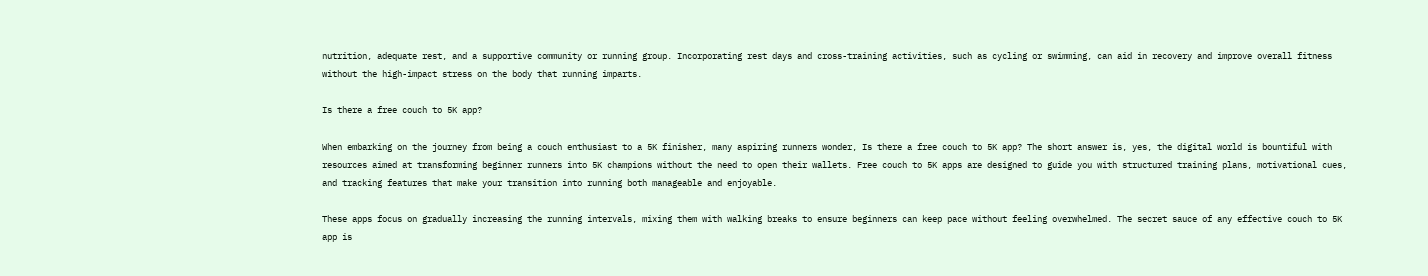nutrition, adequate rest, and a supportive community or running group. Incorporating rest days and cross-training activities, such as cycling or swimming, can aid in recovery and improve overall fitness without the high-impact stress on the body that running imparts.

Is there a free couch to 5K app?

When embarking on the journey from being a couch enthusiast to a 5K finisher, many aspiring runners wonder, Is there a free couch to 5K app? The short answer is, yes, the digital world is bountiful with resources aimed at transforming beginner runners into 5K champions without the need to open their wallets. Free couch to 5K apps are designed to guide you with structured training plans, motivational cues, and tracking features that make your transition into running both manageable and enjoyable.

These apps focus on gradually increasing the running intervals, mixing them with walking breaks to ensure beginners can keep pace without feeling overwhelmed. The secret sauce of any effective couch to 5K app is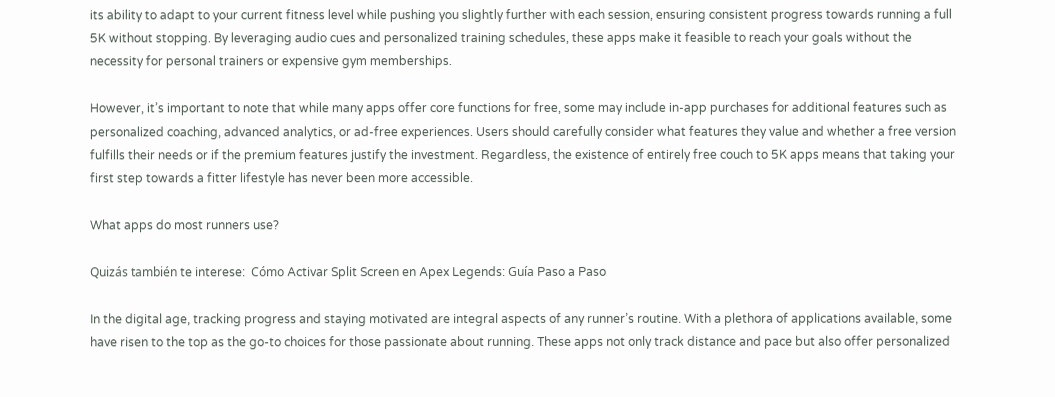its ability to adapt to your current fitness level while pushing you slightly further with each session, ensuring consistent progress towards running a full 5K without stopping. By leveraging audio cues and personalized training schedules, these apps make it feasible to reach your goals without the necessity for personal trainers or expensive gym memberships.

However, it’s important to note that while many apps offer core functions for free, some may include in-app purchases for additional features such as personalized coaching, advanced analytics, or ad-free experiences. Users should carefully consider what features they value and whether a free version fulfills their needs or if the premium features justify the investment. Regardless, the existence of entirely free couch to 5K apps means that taking your first step towards a fitter lifestyle has never been more accessible.

What apps do most runners use?

Quizás también te interese:  Cómo Activar Split Screen en Apex Legends: Guía Paso a Paso

In the digital age, tracking progress and staying motivated are integral aspects of any runner’s routine. With a plethora of applications available, some have risen to the top as the go-to choices for those passionate about running. These apps not only track distance and pace but also offer personalized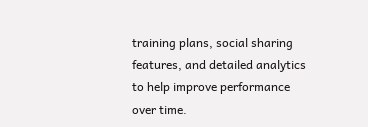training plans, social sharing features, and detailed analytics to help improve performance over time.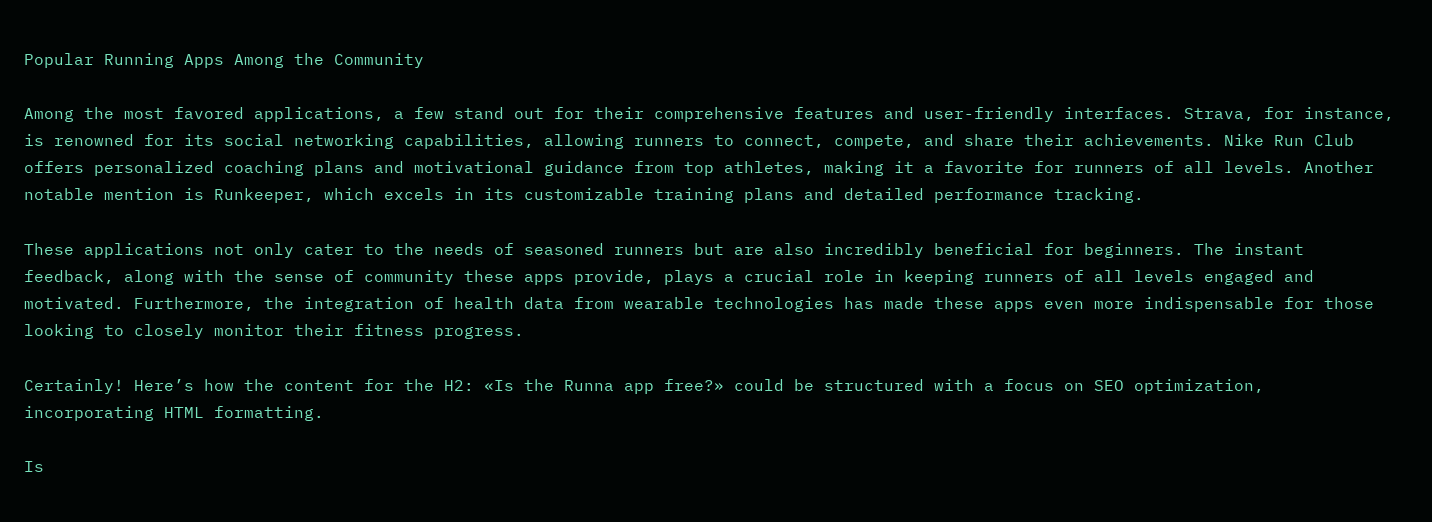Popular Running Apps Among the Community

Among the most favored applications, a few stand out for their comprehensive features and user-friendly interfaces. Strava, for instance, is renowned for its social networking capabilities, allowing runners to connect, compete, and share their achievements. Nike Run Club offers personalized coaching plans and motivational guidance from top athletes, making it a favorite for runners of all levels. Another notable mention is Runkeeper, which excels in its customizable training plans and detailed performance tracking.

These applications not only cater to the needs of seasoned runners but are also incredibly beneficial for beginners. The instant feedback, along with the sense of community these apps provide, plays a crucial role in keeping runners of all levels engaged and motivated. Furthermore, the integration of health data from wearable technologies has made these apps even more indispensable for those looking to closely monitor their fitness progress.

Certainly! Here’s how the content for the H2: «Is the Runna app free?» could be structured with a focus on SEO optimization, incorporating HTML formatting.

Is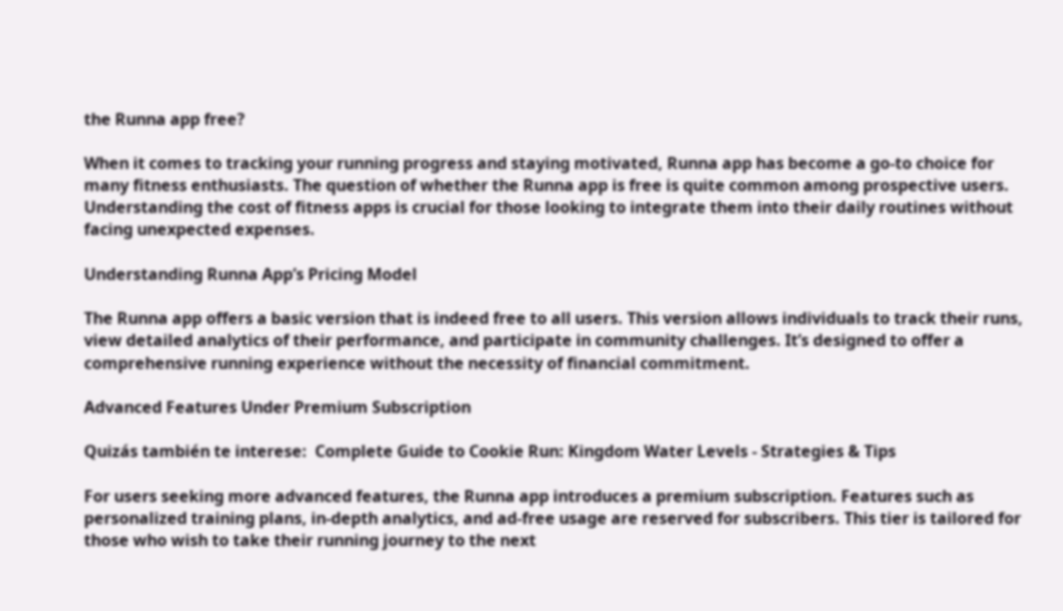the Runna app free?

When it comes to tracking your running progress and staying motivated, Runna app has become a go-to choice for many fitness enthusiasts. The question of whether the Runna app is free is quite common among prospective users. Understanding the cost of fitness apps is crucial for those looking to integrate them into their daily routines without facing unexpected expenses.

Understanding Runna App’s Pricing Model

The Runna app offers a basic version that is indeed free to all users. This version allows individuals to track their runs, view detailed analytics of their performance, and participate in community challenges. It’s designed to offer a comprehensive running experience without the necessity of financial commitment.

Advanced Features Under Premium Subscription

Quizás también te interese:  Complete Guide to Cookie Run: Kingdom Water Levels - Strategies & Tips

For users seeking more advanced features, the Runna app introduces a premium subscription. Features such as personalized training plans, in-depth analytics, and ad-free usage are reserved for subscribers. This tier is tailored for those who wish to take their running journey to the next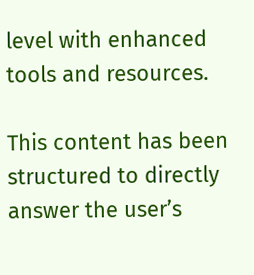level with enhanced tools and resources.

This content has been structured to directly answer the user’s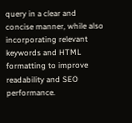query in a clear and concise manner, while also incorporating relevant keywords and HTML formatting to improve readability and SEO performance.